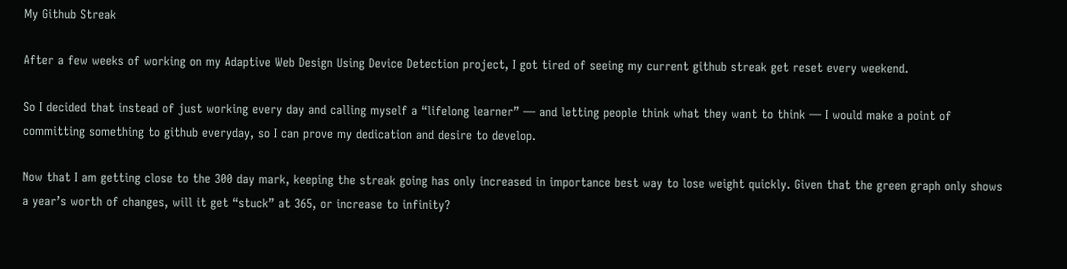My Github Streak

After a few weeks of working on my Adaptive Web Design Using Device Detection project, I got tired of seeing my current github streak get reset every weekend.

So I decided that instead of just working every day and calling myself a “lifelong learner” — and letting people think what they want to think — I would make a point of committing something to github everyday, so I can prove my dedication and desire to develop.

Now that I am getting close to the 300 day mark, keeping the streak going has only increased in importance best way to lose weight quickly. Given that the green graph only shows a year’s worth of changes, will it get “stuck” at 365, or increase to infinity?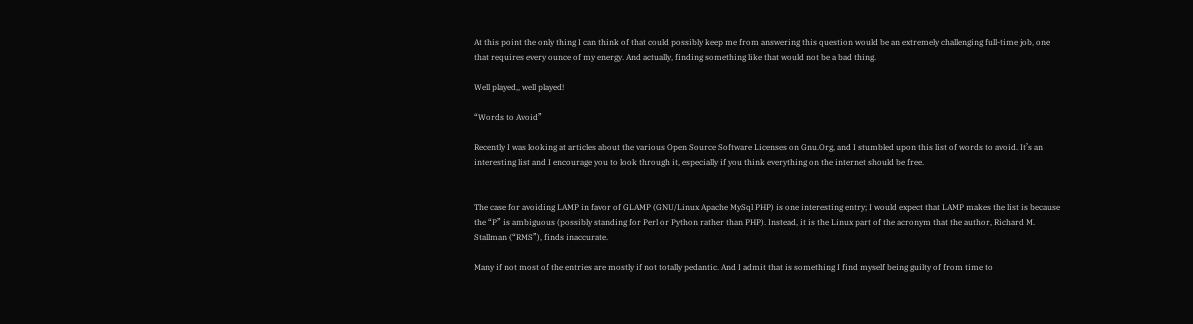At this point the only thing I can think of that could possibly keep me from answering this question would be an extremely challenging full-time job, one that requires every ounce of my energy. And actually, finding something like that would not be a bad thing.

Well played,, well played!

“Words to Avoid”

Recently I was looking at articles about the various Open Source Software Licenses on Gnu.Org, and I stumbled upon this list of words to avoid. It’s an interesting list and I encourage you to look through it, especially if you think everything on the internet should be free.


The case for avoiding LAMP in favor of GLAMP (GNU/Linux Apache MySql PHP) is one interesting entry; I would expect that LAMP makes the list is because the “P” is ambiguous (possibly standing for Perl or Python rather than PHP). Instead, it is the Linux part of the acronym that the author, Richard M. Stallman (“RMS”), finds inaccurate.

Many if not most of the entries are mostly if not totally pedantic. And I admit that is something I find myself being guilty of from time to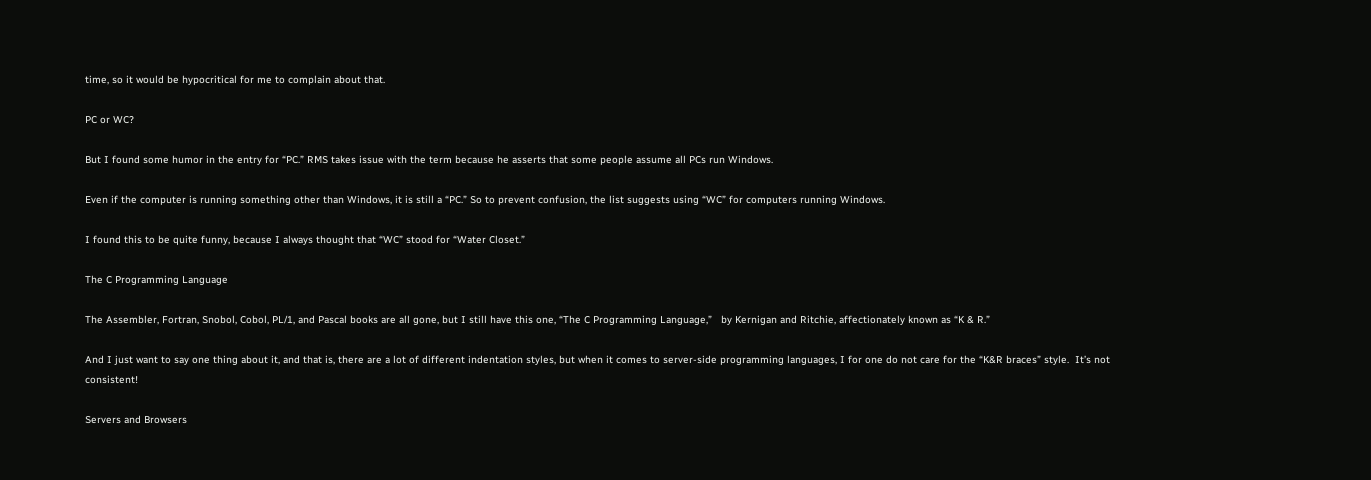time, so it would be hypocritical for me to complain about that.

PC or WC?

But I found some humor in the entry for “PC.” RMS takes issue with the term because he asserts that some people assume all PCs run Windows.

Even if the computer is running something other than Windows, it is still a “PC.” So to prevent confusion, the list suggests using “WC” for computers running Windows.

I found this to be quite funny, because I always thought that “WC” stood for “Water Closet.”

The C Programming Language

The Assembler, Fortran, Snobol, Cobol, PL/1, and Pascal books are all gone, but I still have this one, “The C Programming Language,”   by Kernigan and Ritchie, affectionately known as “K & R.”

And I just want to say one thing about it, and that is, there are a lot of different indentation styles, but when it comes to server-side programming languages, I for one do not care for the “K&R braces” style.  It’s not consistent!

Servers and Browsers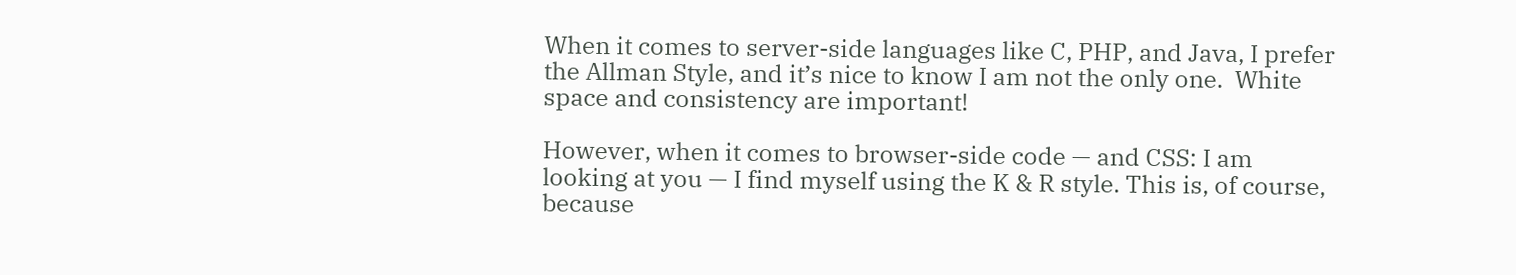When it comes to server-side languages like C, PHP, and Java, I prefer the Allman Style, and it’s nice to know I am not the only one.  White space and consistency are important!

However, when it comes to browser-side code — and CSS: I am looking at you — I find myself using the K & R style. This is, of course, because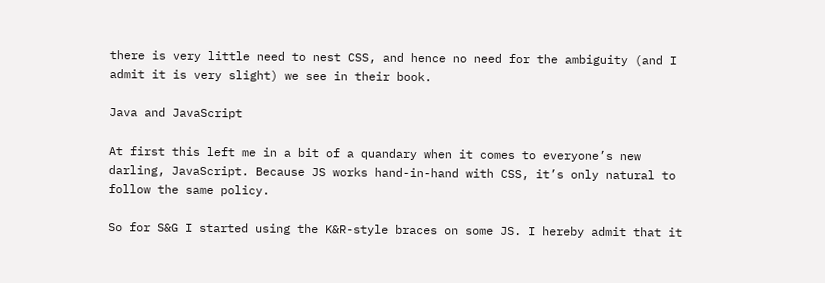there is very little need to nest CSS, and hence no need for the ambiguity (and I admit it is very slight) we see in their book.

Java and JavaScript

At first this left me in a bit of a quandary when it comes to everyone’s new darling, JavaScript. Because JS works hand-in-hand with CSS, it’s only natural to follow the same policy.

So for S&G I started using the K&R-style braces on some JS. I hereby admit that it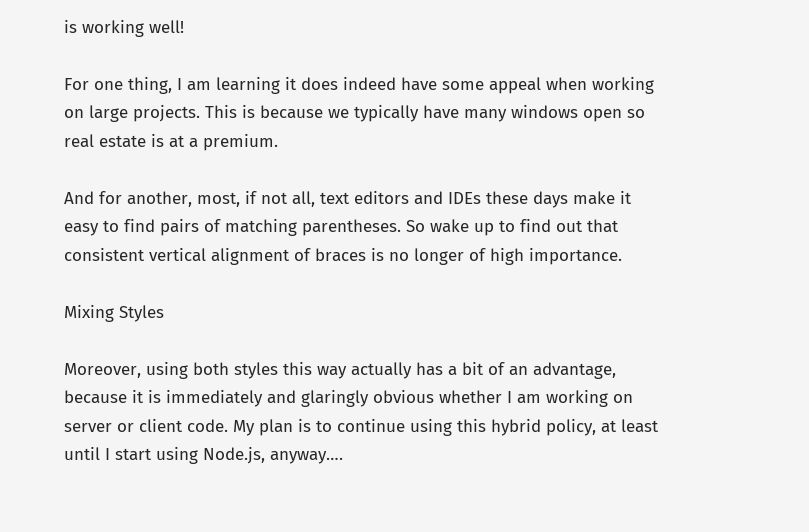is working well!

For one thing, I am learning it does indeed have some appeal when working on large projects. This is because we typically have many windows open so real estate is at a premium.

And for another, most, if not all, text editors and IDEs these days make it easy to find pairs of matching parentheses. So wake up to find out that consistent vertical alignment of braces is no longer of high importance.

Mixing Styles

Moreover, using both styles this way actually has a bit of an advantage, because it is immediately and glaringly obvious whether I am working on server or client code. My plan is to continue using this hybrid policy, at least until I start using Node.js, anyway….